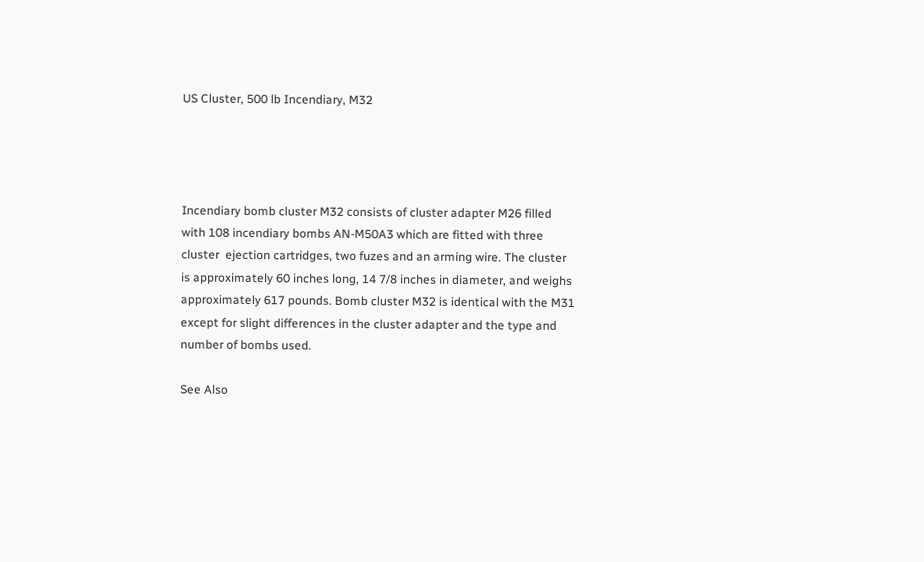US Cluster, 500 lb Incendiary, M32




Incendiary bomb cluster M32 consists of cluster adapter M26 filled with 108 incendiary bombs AN-M50A3 which are fitted with three cluster  ejection cartridges, two fuzes and an arming wire. The cluster is approximately 60 inches long, 14 7/8 inches in diameter, and weighs approximately 617 pounds. Bomb cluster M32 is identical with the M31 except for slight differences in the cluster adapter and the type and number of bombs used.

See Also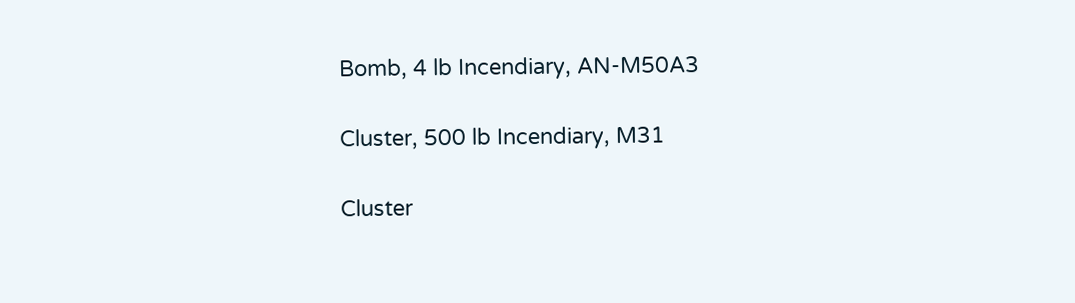Bomb, 4 lb Incendiary, AN-M50A3

Cluster, 500 lb Incendiary, M31

Cluster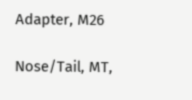Adapter, M26

Nose/Tail, MT,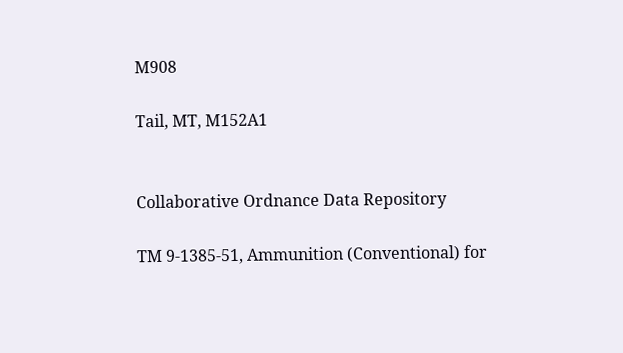M908

Tail, MT, M152A1


Collaborative Ordnance Data Repository

TM 9-1385-51, Ammunition (Conventional) for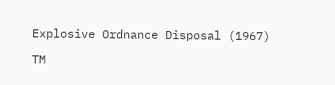Explosive Ordnance Disposal (1967)

TM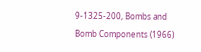9-1325-200, Bombs and Bomb Components (1966)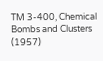TM 3-400, Chemical Bombs and Clusters (1957)